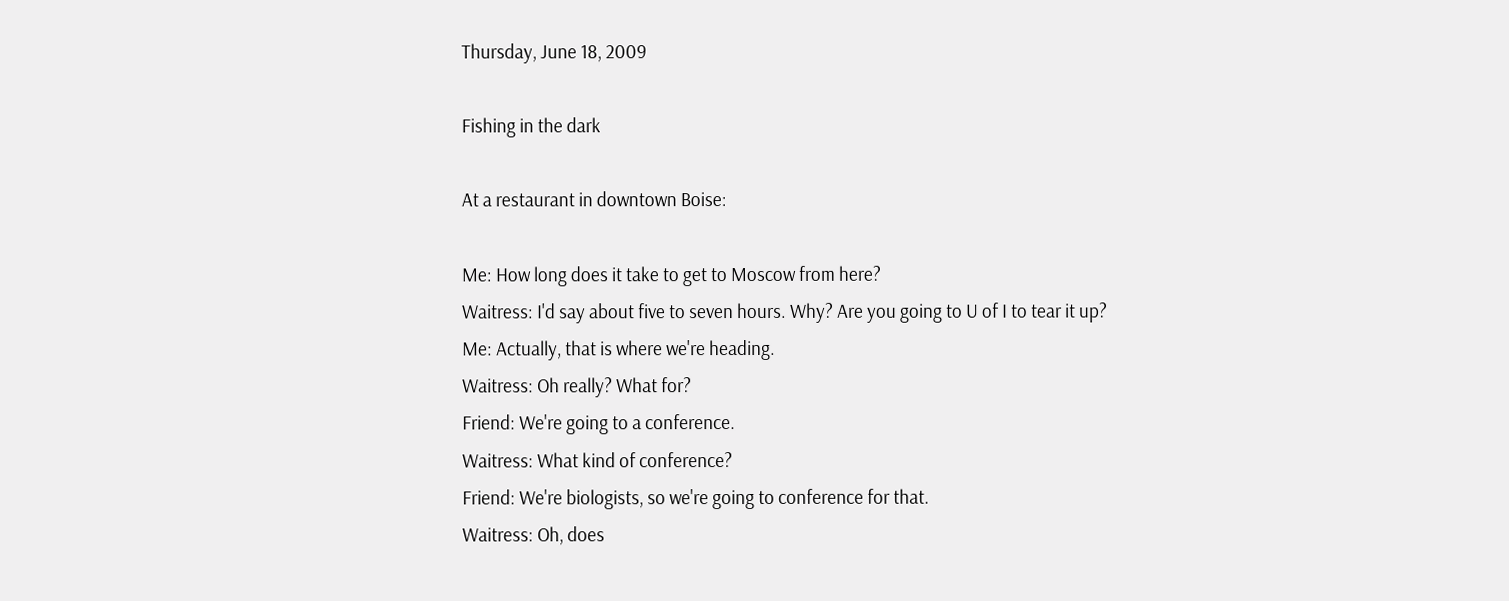Thursday, June 18, 2009

Fishing in the dark

At a restaurant in downtown Boise:

Me: How long does it take to get to Moscow from here?
Waitress: I'd say about five to seven hours. Why? Are you going to U of I to tear it up?
Me: Actually, that is where we're heading.
Waitress: Oh really? What for?
Friend: We're going to a conference.
Waitress: What kind of conference?
Friend: We're biologists, so we're going to conference for that.
Waitress: Oh, does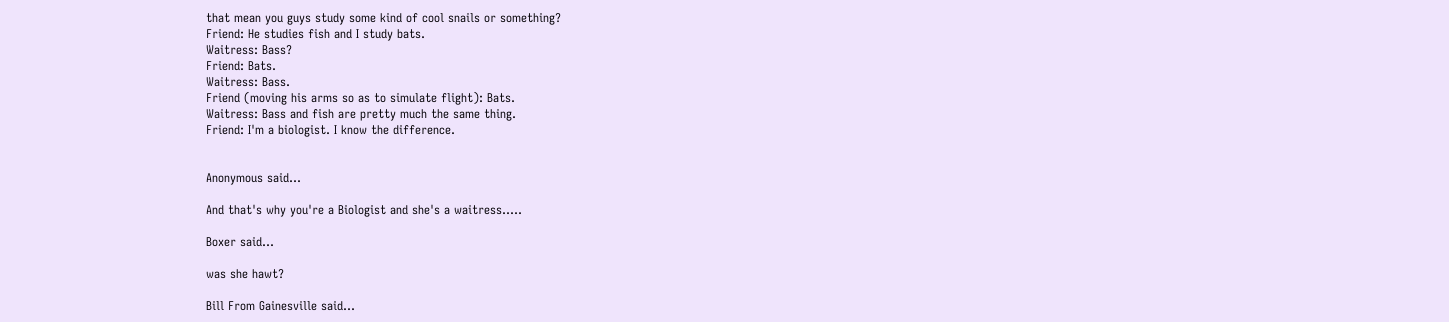that mean you guys study some kind of cool snails or something?
Friend: He studies fish and I study bats.
Waitress: Bass?
Friend: Bats.
Waitress: Bass.
Friend (moving his arms so as to simulate flight): Bats.
Waitress: Bass and fish are pretty much the same thing.
Friend: I'm a biologist. I know the difference.


Anonymous said...

And that's why you're a Biologist and she's a waitress.....

Boxer said...

was she hawt?

Bill From Gainesville said...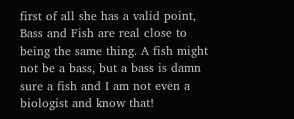first of all she has a valid point, Bass and Fish are real close to being the same thing. A fish might not be a bass, but a bass is damn sure a fish and I am not even a biologist and know that!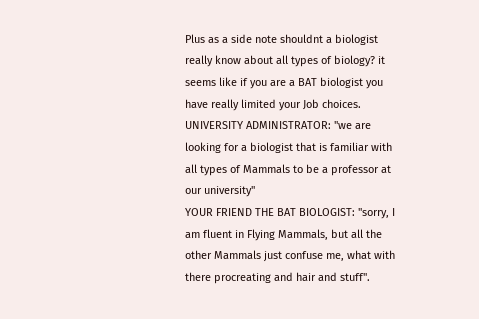Plus as a side note shouldnt a biologist really know about all types of biology? it seems like if you are a BAT biologist you have really limited your Job choices.
UNIVERSITY ADMINISTRATOR: "we are looking for a biologist that is familiar with all types of Mammals to be a professor at our university"
YOUR FRIEND THE BAT BIOLOGIST: "sorry, I am fluent in Flying Mammals, but all the other Mammals just confuse me, what with there procreating and hair and stuff".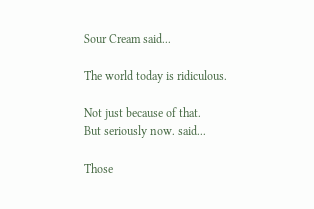Sour Cream said...

The world today is ridiculous.

Not just because of that.
But seriously now. said...

Those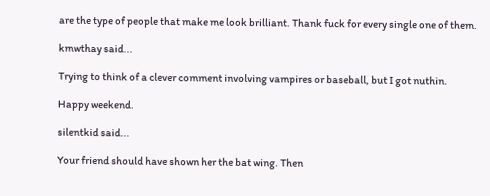are the type of people that make me look brilliant. Thank fuck for every single one of them.

kmwthay said...

Trying to think of a clever comment involving vampires or baseball, but I got nuthin.

Happy weekend.

silentkid said...

Your friend should have shown her the bat wing. Then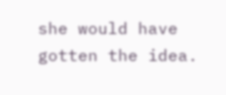she would have gotten the idea.